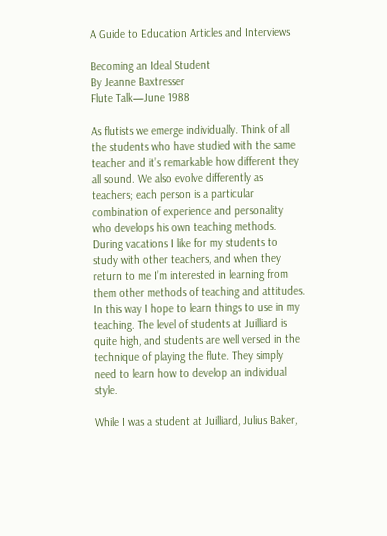A Guide to Education Articles and Interviews

Becoming an Ideal Student
By Jeanne Baxtresser
Flute Talk—June 1988

As flutists we emerge individually. Think of all the students who have studied with the same teacher and it’s remarkable how different they all sound. We also evolve differently as teachers; each person is a particular combination of experience and personality who develops his own teaching methods. During vacations I like for my students to study with other teachers, and when they return to me I’m interested in learning from them other methods of teaching and attitudes. In this way I hope to learn things to use in my teaching. The level of students at Juilliard is quite high, and students are well versed in the technique of playing the flute. They simply need to learn how to develop an individual style.

While I was a student at Juilliard, Julius Baker,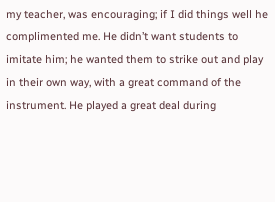my teacher, was encouraging; if I did things well he complimented me. He didn’t want students to imitate him; he wanted them to strike out and play in their own way, with a great command of the instrument. He played a great deal during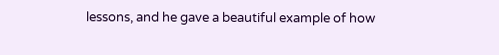lessons, and he gave a beautiful example of how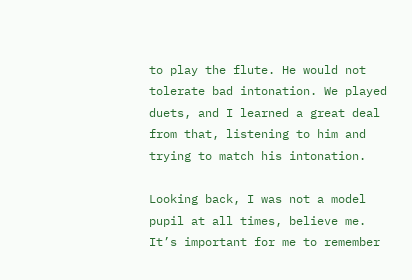to play the flute. He would not tolerate bad intonation. We played duets, and I learned a great deal from that, listening to him and trying to match his intonation.

Looking back, I was not a model pupil at all times, believe me. It’s important for me to remember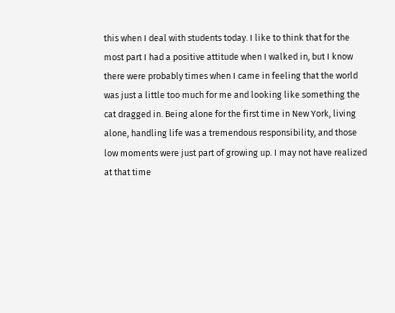this when I deal with students today. I like to think that for the most part I had a positive attitude when I walked in, but I know there were probably times when I came in feeling that the world was just a little too much for me and looking like something the cat dragged in. Being alone for the first time in New York, living alone, handling life was a tremendous responsibility, and those low moments were just part of growing up. I may not have realized at that time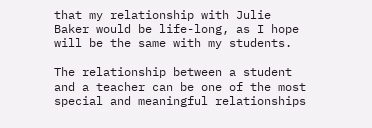that my relationship with Julie Baker would be life-long, as I hope will be the same with my students.

The relationship between a student and a teacher can be one of the most special and meaningful relationships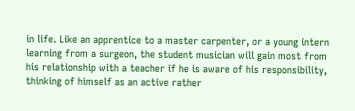in life. Like an apprentice to a master carpenter, or a young intern learning from a surgeon, the student musician will gain most from his relationship with a teacher if he is aware of his responsibility, thinking of himself as an active rather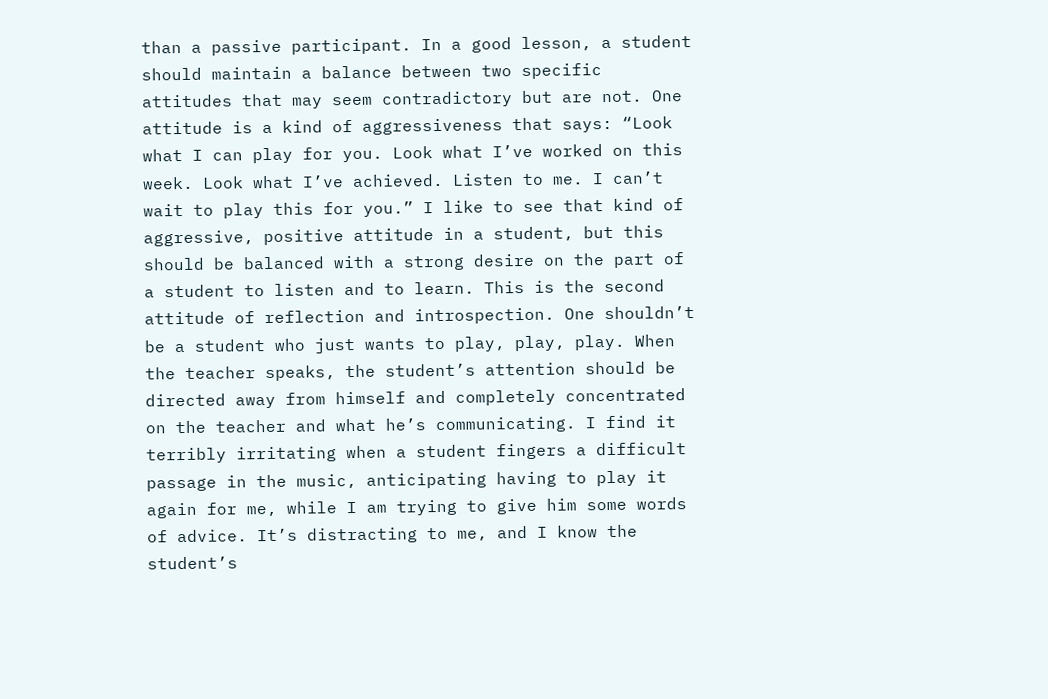than a passive participant. In a good lesson, a student should maintain a balance between two specific attitudes that may seem contradictory but are not. One attitude is a kind of aggressiveness that says: “Look what I can play for you. Look what I’ve worked on this week. Look what I’ve achieved. Listen to me. I can’t wait to play this for you.” I like to see that kind of aggressive, positive attitude in a student, but this should be balanced with a strong desire on the part of a student to listen and to learn. This is the second attitude of reflection and introspection. One shouldn’t be a student who just wants to play, play, play. When the teacher speaks, the student’s attention should be directed away from himself and completely concentrated on the teacher and what he’s communicating. I find it terribly irritating when a student fingers a difficult passage in the music, anticipating having to play it again for me, while I am trying to give him some words of advice. It’s distracting to me, and I know the student’s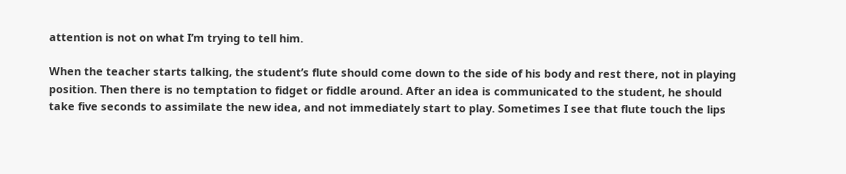attention is not on what I’m trying to tell him.

When the teacher starts talking, the student’s flute should come down to the side of his body and rest there, not in playing position. Then there is no temptation to fidget or fiddle around. After an idea is communicated to the student, he should take five seconds to assimilate the new idea, and not immediately start to play. Sometimes I see that flute touch the lips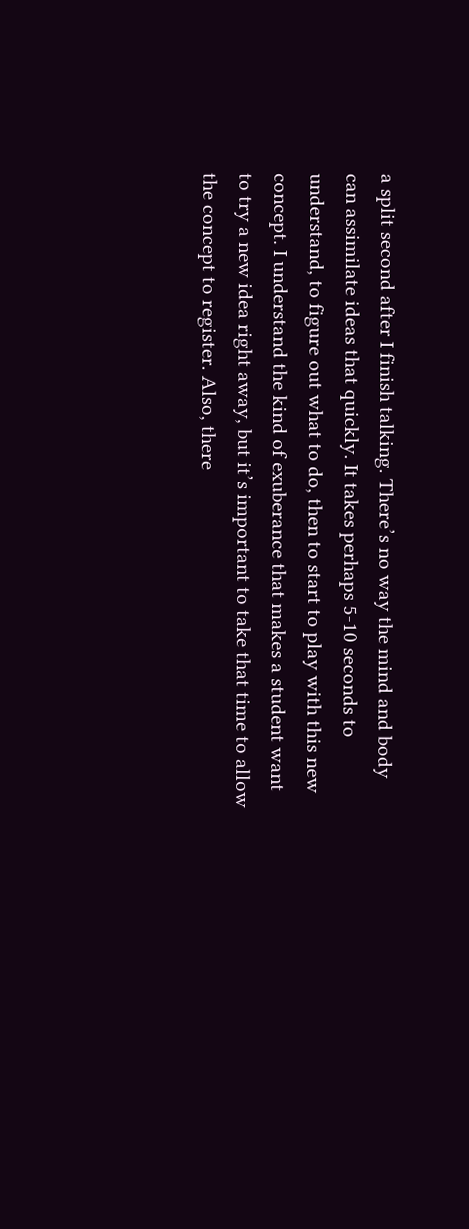a split second after I finish talking. There’s no way the mind and body can assimilate ideas that quickly. It takes perhaps 5-10 seconds to understand, to figure out what to do, then to start to play with this new concept. I understand the kind of exuberance that makes a student want to try a new idea right away, but it’s important to take that time to allow the concept to register. Also, there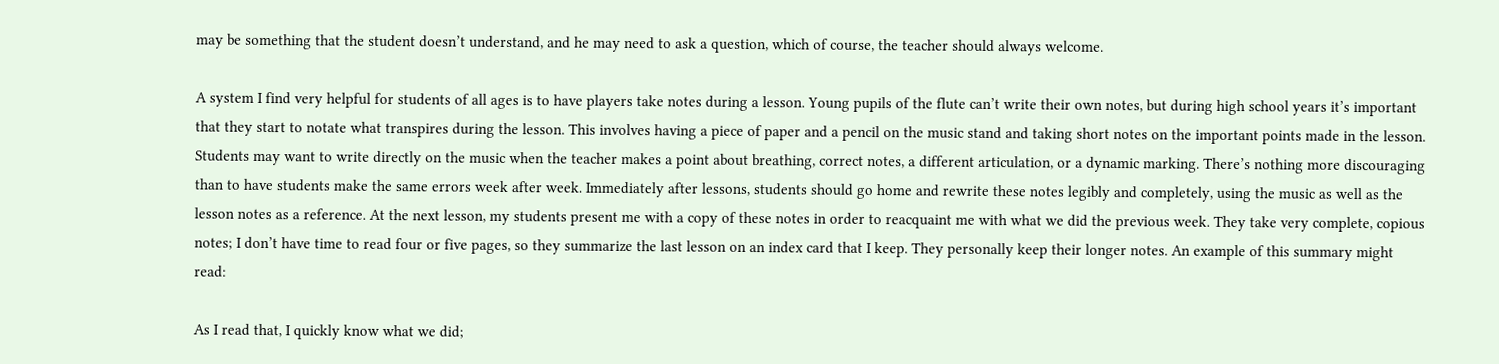may be something that the student doesn’t understand, and he may need to ask a question, which of course, the teacher should always welcome.

A system I find very helpful for students of all ages is to have players take notes during a lesson. Young pupils of the flute can’t write their own notes, but during high school years it’s important that they start to notate what transpires during the lesson. This involves having a piece of paper and a pencil on the music stand and taking short notes on the important points made in the lesson. Students may want to write directly on the music when the teacher makes a point about breathing, correct notes, a different articulation, or a dynamic marking. There’s nothing more discouraging than to have students make the same errors week after week. Immediately after lessons, students should go home and rewrite these notes legibly and completely, using the music as well as the lesson notes as a reference. At the next lesson, my students present me with a copy of these notes in order to reacquaint me with what we did the previous week. They take very complete, copious notes; I don’t have time to read four or five pages, so they summarize the last lesson on an index card that I keep. They personally keep their longer notes. An example of this summary might read:

As I read that, I quickly know what we did;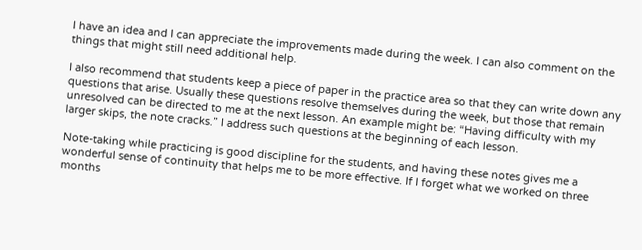I have an idea and I can appreciate the improvements made during the week. I can also comment on the things that might still need additional help.

I also recommend that students keep a piece of paper in the practice area so that they can write down any questions that arise. Usually these questions resolve themselves during the week, but those that remain unresolved can be directed to me at the next lesson. An example might be: “Having difficulty with my larger skips, the note cracks.” I address such questions at the beginning of each lesson.

Note-taking while practicing is good discipline for the students, and having these notes gives me a wonderful sense of continuity that helps me to be more effective. If I forget what we worked on three months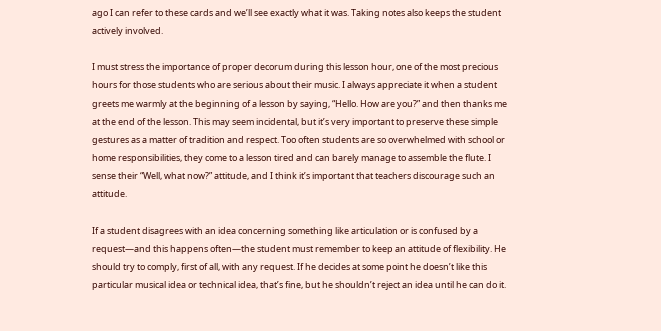ago I can refer to these cards and we’ll see exactly what it was. Taking notes also keeps the student actively involved.

I must stress the importance of proper decorum during this lesson hour, one of the most precious hours for those students who are serious about their music. I always appreciate it when a student greets me warmly at the beginning of a lesson by saying, “Hello. How are you?” and then thanks me at the end of the lesson. This may seem incidental, but it’s very important to preserve these simple gestures as a matter of tradition and respect. Too often students are so overwhelmed with school or home responsibilities, they come to a lesson tired and can barely manage to assemble the flute. I sense their “Well, what now?” attitude, and I think it’s important that teachers discourage such an attitude.

If a student disagrees with an idea concerning something like articulation or is confused by a request—and this happens often—the student must remember to keep an attitude of flexibility. He should try to comply, first of all, with any request. If he decides at some point he doesn’t like this particular musical idea or technical idea, that’s fine, but he shouldn’t reject an idea until he can do it.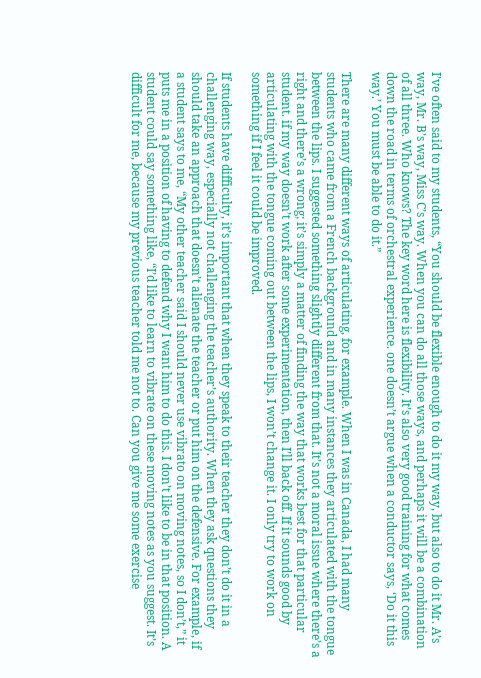I’ve often said to my students, “You should be flexible enough to do it my way, but also to do it Mr. A’s way, Mr. B’s way, Miss C’s way. When you can do all those ways, and perhaps it will be a combination of all three. Who knows? The key word here is flexibility. It’s also very good training for what comes down the road in terms of orchestral experience. one doesn’t argue when a conductor says, ‘Do it this way.’ You must be able to do it.”

There are many different ways of articulating, for example. When I was in Canada, I had many students who came from a French background and in many instances they articulated with the tongue between the lips. I suggested something slightly different from that. It’s not a moral issue where there’s a right and there’s a wrong; it’s simply a matter of finding the way that works best for that particular student. if my way doesn’t work after some experimentation, then I’ll back off. If it sounds good by articulating with the tongue coming out between the lips, I won’t change it. I only try to work on something if I feel it could be improved.

If students have difficulty, it’s important that when they speak to their teacher they don’t do it in a challenging way, especially not challenging the teacher’s authority. When they ask questions they should take an approach that doesn’t alienate the teacher or put him on the defensive. For example, if a student says to me, “My other teacher said I should never use vibrato on moving notes, so I don’t,” it puts me in a position of having to defend why I want him to do this. I don’t like to be in that position. A student could say something like, “I’d like to learn to vibrate on these moving notes as you suggest. It’s difficult for me, because my previous teacher told me not to. Can you give me some exercise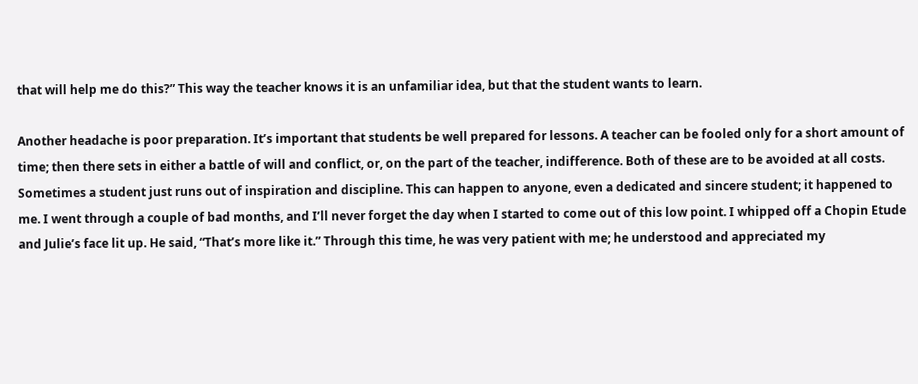that will help me do this?” This way the teacher knows it is an unfamiliar idea, but that the student wants to learn.

Another headache is poor preparation. It’s important that students be well prepared for lessons. A teacher can be fooled only for a short amount of time; then there sets in either a battle of will and conflict, or, on the part of the teacher, indifference. Both of these are to be avoided at all costs. Sometimes a student just runs out of inspiration and discipline. This can happen to anyone, even a dedicated and sincere student; it happened to me. I went through a couple of bad months, and I’ll never forget the day when I started to come out of this low point. I whipped off a Chopin Etude and Julie’s face lit up. He said, “That’s more like it.” Through this time, he was very patient with me; he understood and appreciated my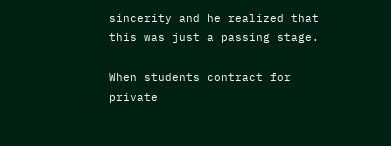sincerity and he realized that this was just a passing stage.

When students contract for private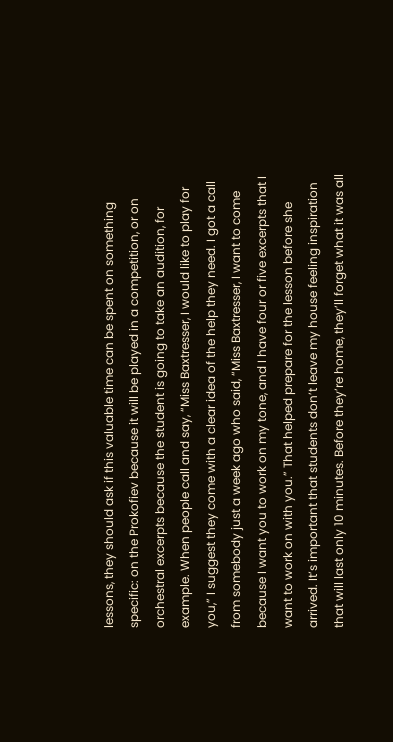lessons, they should ask if this valuable time can be spent on something specific: on the Prokofiev because it will be played in a competition, or on orchestral excerpts because the student is going to take an audition, for example. When people call and say, “Miss Baxtresser, I would like to play for you,” I suggest they come with a clear idea of the help they need. I got a call from somebody just a week ago who said, “Miss Baxtresser, I want to come because I want you to work on my tone, and I have four or five excerpts that I want to work on with you.” That helped prepare for the lesson before she arrived. It’s important that students don’t leave my house feeling inspiration that will last only 10 minutes. Before they’re home, they’ll forget what it was all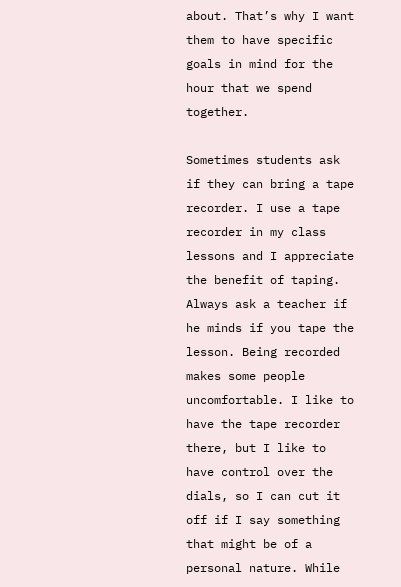about. That’s why I want them to have specific goals in mind for the hour that we spend together.

Sometimes students ask if they can bring a tape recorder. I use a tape recorder in my class lessons and I appreciate the benefit of taping. Always ask a teacher if he minds if you tape the lesson. Being recorded makes some people uncomfortable. I like to have the tape recorder there, but I like to have control over the dials, so I can cut it off if I say something that might be of a personal nature. While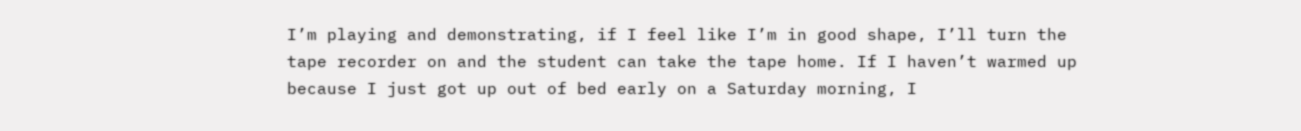I’m playing and demonstrating, if I feel like I’m in good shape, I’ll turn the tape recorder on and the student can take the tape home. If I haven’t warmed up because I just got up out of bed early on a Saturday morning, I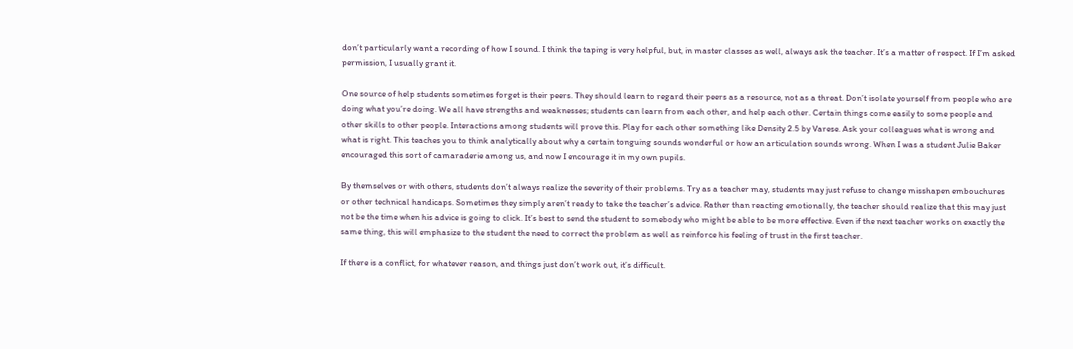don’t particularly want a recording of how I sound. I think the taping is very helpful, but, in master classes as well, always ask the teacher. It’s a matter of respect. If I’m asked permission, I usually grant it.

One source of help students sometimes forget is their peers. They should learn to regard their peers as a resource, not as a threat. Don’t isolate yourself from people who are doing what you’re doing. We all have strengths and weaknesses; students can learn from each other, and help each other. Certain things come easily to some people and other skills to other people. Interactions among students will prove this. Play for each other something like Density 2.5 by Varese. Ask your colleagues what is wrong and what is right. This teaches you to think analytically about why a certain tonguing sounds wonderful or how an articulation sounds wrong. When I was a student Julie Baker encouraged this sort of camaraderie among us, and now I encourage it in my own pupils.

By themselves or with others, students don’t always realize the severity of their problems. Try as a teacher may, students may just refuse to change misshapen embouchures or other technical handicaps. Sometimes they simply aren’t ready to take the teacher’s advice. Rather than reacting emotionally, the teacher should realize that this may just not be the time when his advice is going to click. It’s best to send the student to somebody who might be able to be more effective. Even if the next teacher works on exactly the same thing, this will emphasize to the student the need to correct the problem as well as reinforce his feeling of trust in the first teacher.

If there is a conflict, for whatever reason, and things just don’t work out, it’s difficult.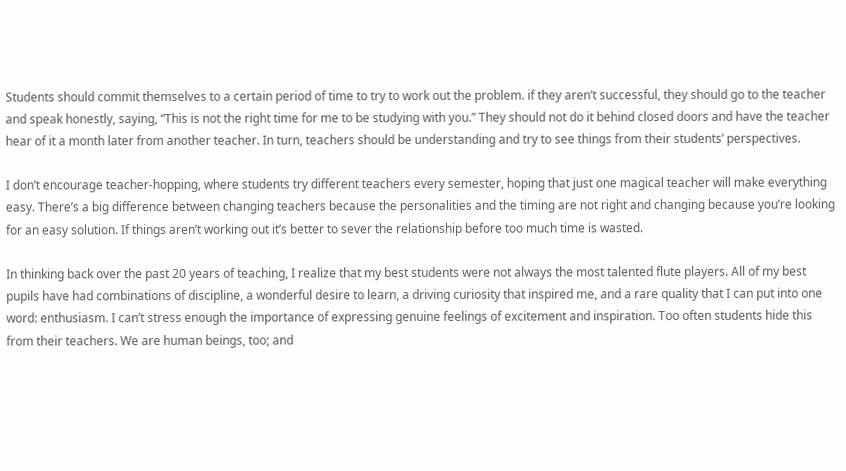Students should commit themselves to a certain period of time to try to work out the problem. if they aren’t successful, they should go to the teacher and speak honestly, saying, “This is not the right time for me to be studying with you.” They should not do it behind closed doors and have the teacher hear of it a month later from another teacher. In turn, teachers should be understanding and try to see things from their students’ perspectives.

I don’t encourage teacher-hopping, where students try different teachers every semester, hoping that just one magical teacher will make everything easy. There’s a big difference between changing teachers because the personalities and the timing are not right and changing because you’re looking for an easy solution. If things aren’t working out it’s better to sever the relationship before too much time is wasted.

In thinking back over the past 20 years of teaching, I realize that my best students were not always the most talented flute players. All of my best pupils have had combinations of discipline, a wonderful desire to learn, a driving curiosity that inspired me, and a rare quality that I can put into one word: enthusiasm. I can’t stress enough the importance of expressing genuine feelings of excitement and inspiration. Too often students hide this from their teachers. We are human beings, too; and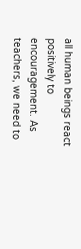all human beings react positively to encouragement. As teachers, we need to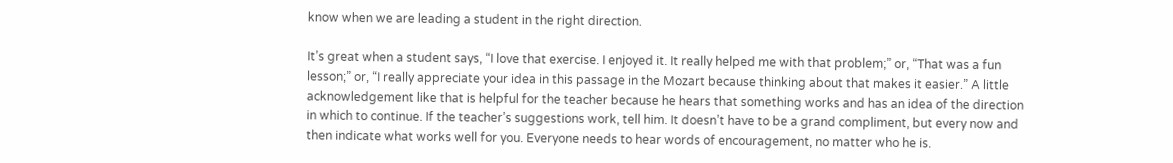know when we are leading a student in the right direction.

It’s great when a student says, “I love that exercise. I enjoyed it. It really helped me with that problem;” or, “That was a fun lesson;” or, “I really appreciate your idea in this passage in the Mozart because thinking about that makes it easier.” A little acknowledgement like that is helpful for the teacher because he hears that something works and has an idea of the direction in which to continue. If the teacher’s suggestions work, tell him. It doesn’t have to be a grand compliment, but every now and then indicate what works well for you. Everyone needs to hear words of encouragement, no matter who he is.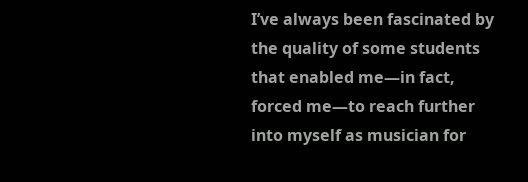I’ve always been fascinated by the quality of some students that enabled me—in fact, forced me—to reach further into myself as musician for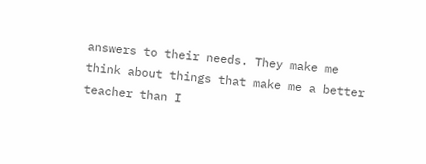answers to their needs. They make me think about things that make me a better teacher than I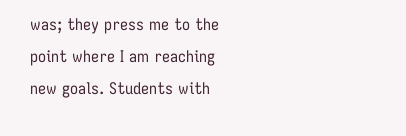was; they press me to the point where I am reaching new goals. Students with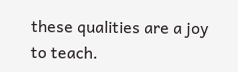these qualities are a joy to teach.